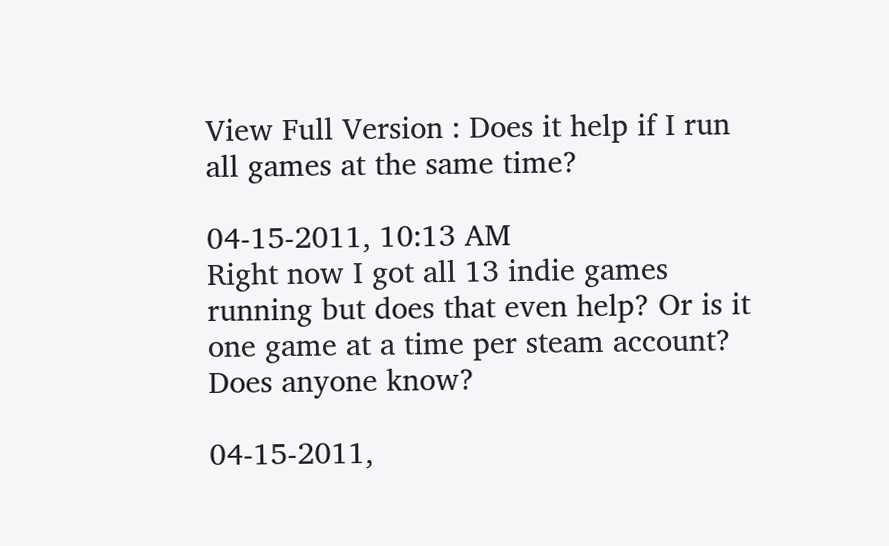View Full Version : Does it help if I run all games at the same time?

04-15-2011, 10:13 AM
Right now I got all 13 indie games running but does that even help? Or is it one game at a time per steam account? Does anyone know?

04-15-2011,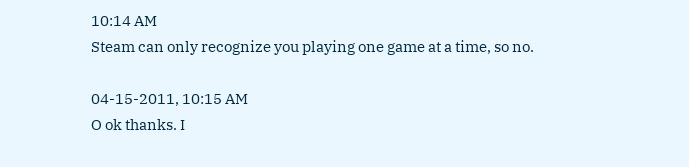10:14 AM
Steam can only recognize you playing one game at a time, so no.

04-15-2011, 10:15 AM
O ok thanks. I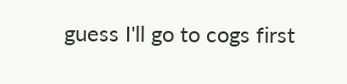guess I'll go to cogs first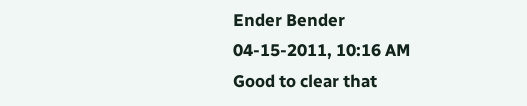Ender Bender
04-15-2011, 10:16 AM
Good to clear that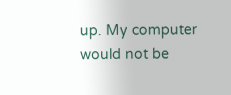up. My computer would not be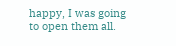happy, I was going to open them all.